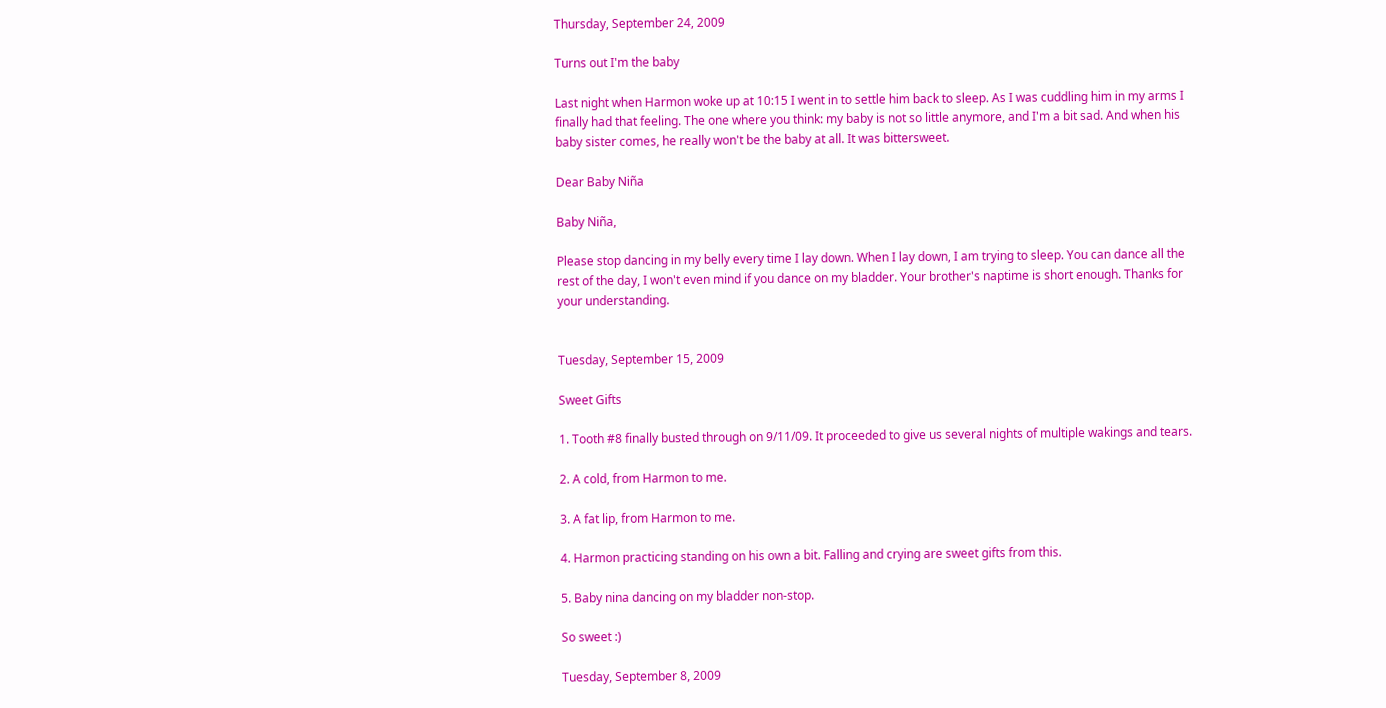Thursday, September 24, 2009

Turns out I'm the baby

Last night when Harmon woke up at 10:15 I went in to settle him back to sleep. As I was cuddling him in my arms I finally had that feeling. The one where you think: my baby is not so little anymore, and I'm a bit sad. And when his baby sister comes, he really won't be the baby at all. It was bittersweet.

Dear Baby Niña

Baby Niña,

Please stop dancing in my belly every time I lay down. When I lay down, I am trying to sleep. You can dance all the rest of the day, I won't even mind if you dance on my bladder. Your brother's naptime is short enough. Thanks for your understanding.


Tuesday, September 15, 2009

Sweet Gifts

1. Tooth #8 finally busted through on 9/11/09. It proceeded to give us several nights of multiple wakings and tears.

2. A cold, from Harmon to me.

3. A fat lip, from Harmon to me.

4. Harmon practicing standing on his own a bit. Falling and crying are sweet gifts from this.

5. Baby nina dancing on my bladder non-stop.

So sweet :)

Tuesday, September 8, 2009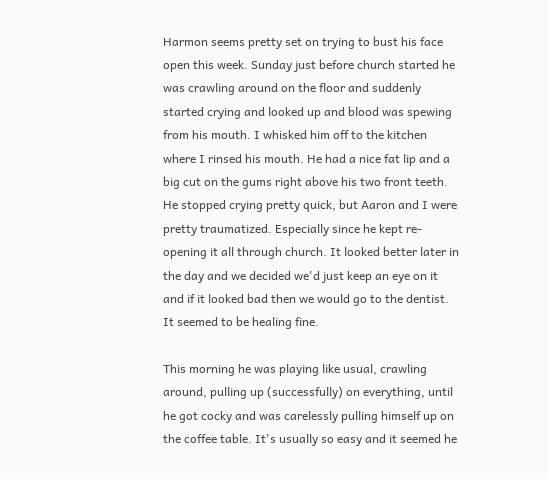Harmon seems pretty set on trying to bust his face open this week. Sunday just before church started he was crawling around on the floor and suddenly started crying and looked up and blood was spewing from his mouth. I whisked him off to the kitchen where I rinsed his mouth. He had a nice fat lip and a big cut on the gums right above his two front teeth. He stopped crying pretty quick, but Aaron and I were pretty traumatized. Especially since he kept re-opening it all through church. It looked better later in the day and we decided we'd just keep an eye on it and if it looked bad then we would go to the dentist. It seemed to be healing fine.

This morning he was playing like usual, crawling around, pulling up (successfully) on everything, until he got cocky and was carelessly pulling himself up on the coffee table. It's usually so easy and it seemed he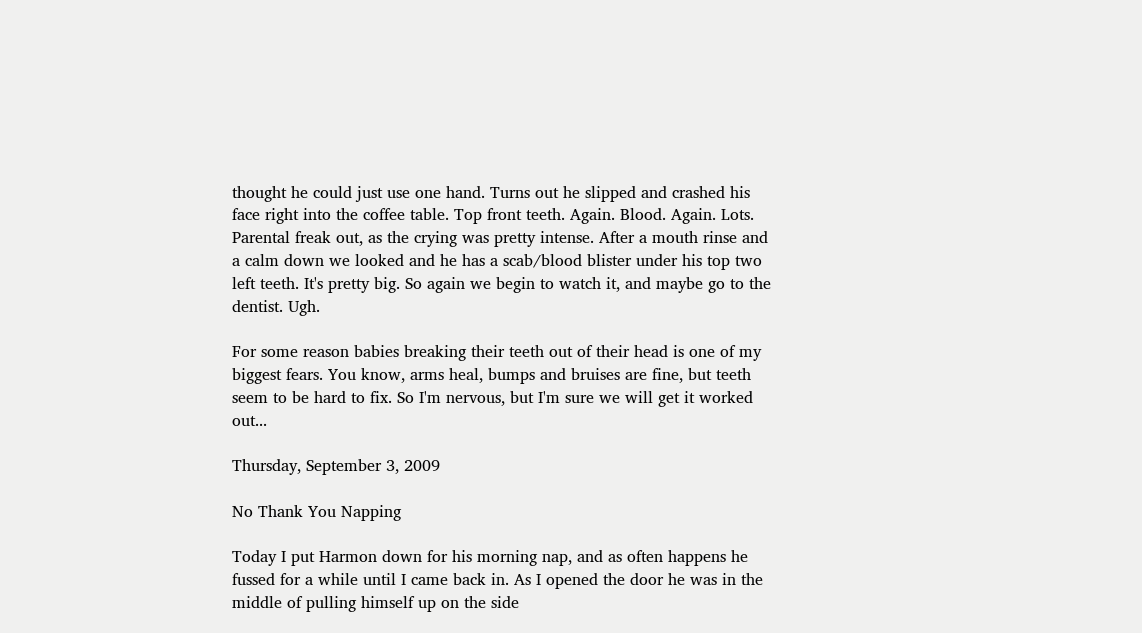thought he could just use one hand. Turns out he slipped and crashed his face right into the coffee table. Top front teeth. Again. Blood. Again. Lots. Parental freak out, as the crying was pretty intense. After a mouth rinse and a calm down we looked and he has a scab/blood blister under his top two left teeth. It's pretty big. So again we begin to watch it, and maybe go to the dentist. Ugh.

For some reason babies breaking their teeth out of their head is one of my biggest fears. You know, arms heal, bumps and bruises are fine, but teeth seem to be hard to fix. So I'm nervous, but I'm sure we will get it worked out...

Thursday, September 3, 2009

No Thank You Napping

Today I put Harmon down for his morning nap, and as often happens he fussed for a while until I came back in. As I opened the door he was in the middle of pulling himself up on the side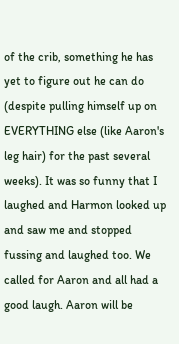of the crib, something he has yet to figure out he can do (despite pulling himself up on EVERYTHING else (like Aaron's leg hair) for the past several weeks). It was so funny that I laughed and Harmon looked up and saw me and stopped fussing and laughed too. We called for Aaron and all had a good laugh. Aaron will be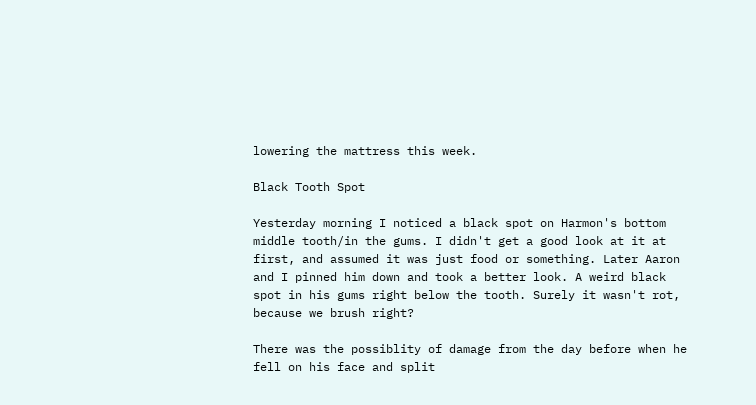lowering the mattress this week.

Black Tooth Spot

Yesterday morning I noticed a black spot on Harmon's bottom middle tooth/in the gums. I didn't get a good look at it at first, and assumed it was just food or something. Later Aaron and I pinned him down and took a better look. A weird black spot in his gums right below the tooth. Surely it wasn't rot, because we brush right?

There was the possiblity of damage from the day before when he fell on his face and split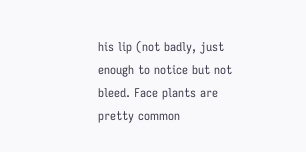his lip (not badly, just enough to notice but not bleed. Face plants are pretty common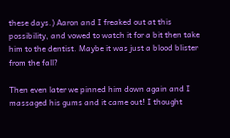these days.) Aaron and I freaked out at this possibility, and vowed to watch it for a bit then take him to the dentist. Maybe it was just a blood blister from the fall?

Then even later we pinned him down again and I massaged his gums and it came out! I thought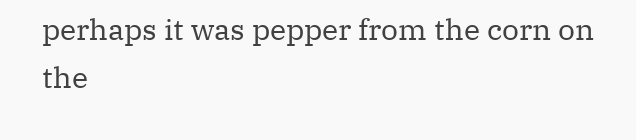perhaps it was pepper from the corn on the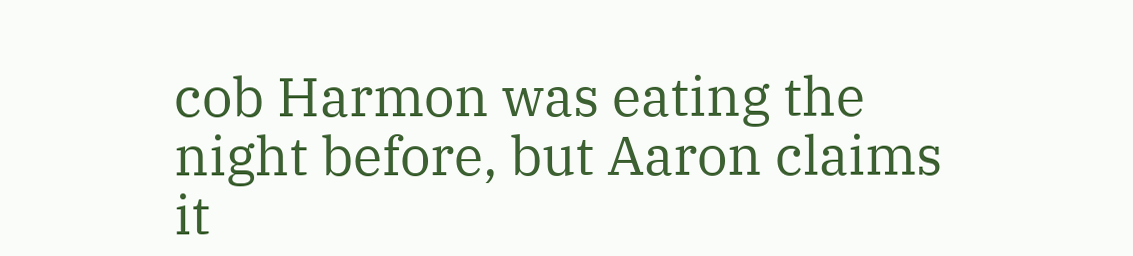cob Harmon was eating the night before, but Aaron claims it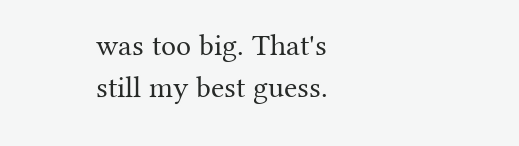was too big. That's still my best guess.